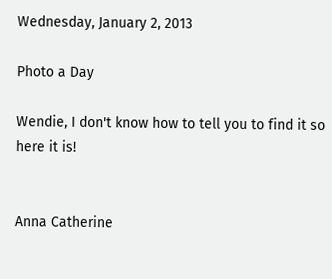Wednesday, January 2, 2013

Photo a Day

Wendie, I don't know how to tell you to find it so here it is!


Anna Catherine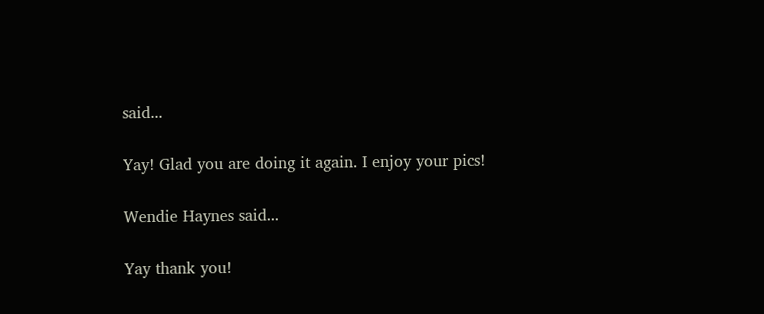said...

Yay! Glad you are doing it again. I enjoy your pics!

Wendie Haynes said...

Yay thank you!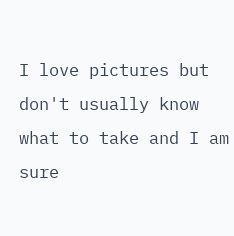I love pictures but don't usually know what to take and I am sure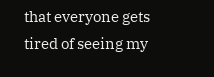that everyone gets tired of seeing my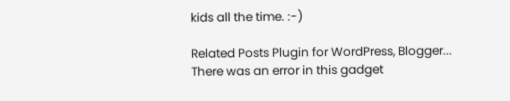kids all the time. :-)

Related Posts Plugin for WordPress, Blogger...
There was an error in this gadget